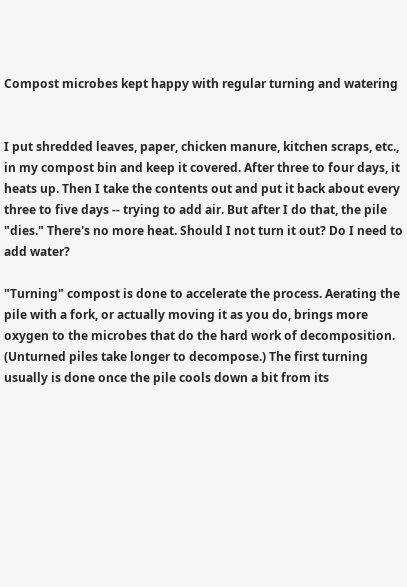Compost microbes kept happy with regular turning and watering


I put shredded leaves, paper, chicken manure, kitchen scraps, etc., in my compost bin and keep it covered. After three to four days, it heats up. Then I take the contents out and put it back about every three to five days -- trying to add air. But after I do that, the pile "dies." There's no more heat. Should I not turn it out? Do I need to add water?

"Turning" compost is done to accelerate the process. Aerating the pile with a fork, or actually moving it as you do, brings more oxygen to the microbes that do the hard work of decomposition. (Unturned piles take longer to decompose.) The first turning usually is done once the pile cools down a bit from its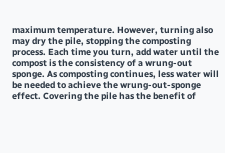maximum temperature. However, turning also may dry the pile, stopping the composting process. Each time you turn, add water until the compost is the consistency of a wrung-out sponge. As composting continues, less water will be needed to achieve the wrung-out-sponge effect. Covering the pile has the benefit of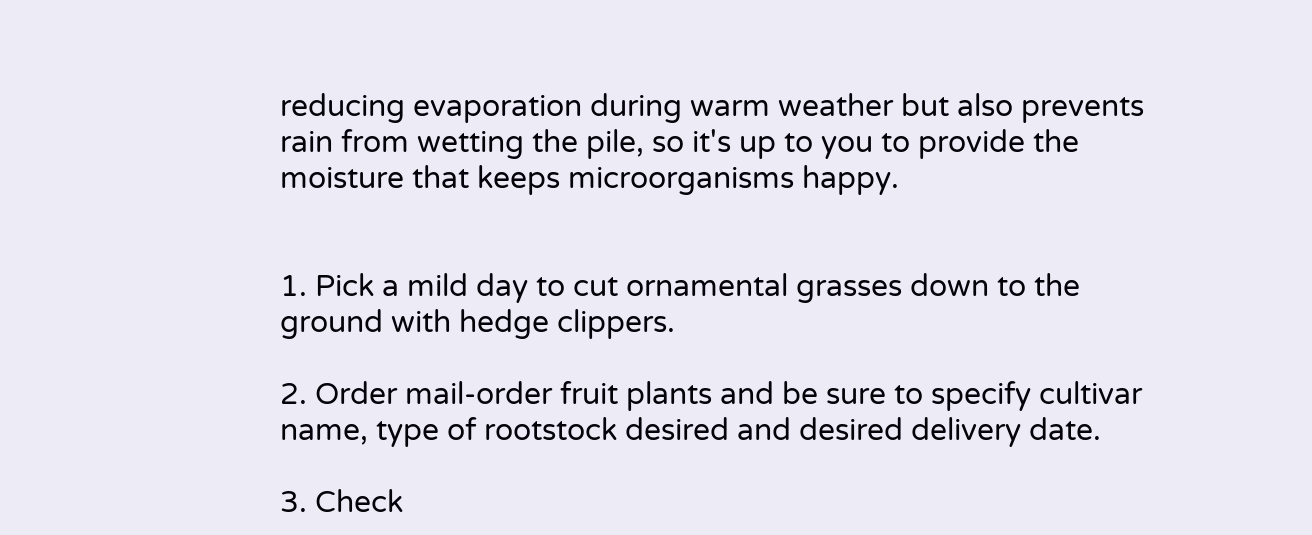reducing evaporation during warm weather but also prevents rain from wetting the pile, so it's up to you to provide the moisture that keeps microorganisms happy.


1. Pick a mild day to cut ornamental grasses down to the ground with hedge clippers.

2. Order mail-order fruit plants and be sure to specify cultivar name, type of rootstock desired and desired delivery date.

3. Check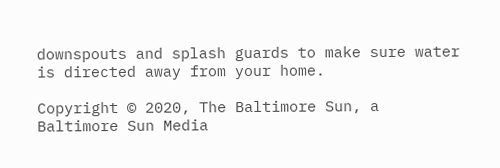downspouts and splash guards to make sure water is directed away from your home.

Copyright © 2020, The Baltimore Sun, a Baltimore Sun Media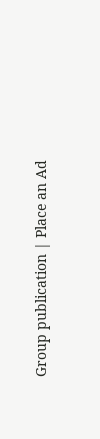Group publication | Place an Ad